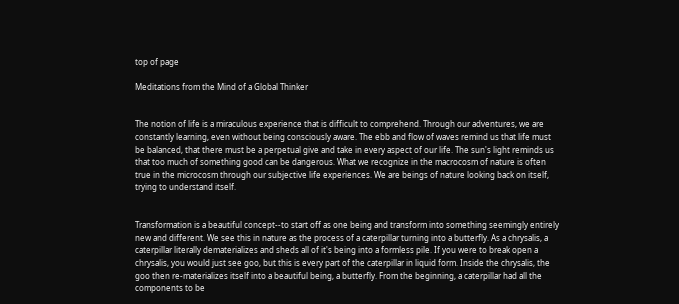top of page

Meditations from the Mind of a Global Thinker


The notion of life is a miraculous experience that is difficult to comprehend. Through our adventures, we are constantly learning, even without being consciously aware. The ebb and flow of waves remind us that life must be balanced, that there must be a perpetual give and take in every aspect of our life. The sun's light reminds us that too much of something good can be dangerous. What we recognize in the macrocosm of nature is often true in the microcosm through our subjective life experiences. We are beings of nature looking back on itself, trying to understand itself.


Transformation is a beautiful concept--to start off as one being and transform into something seemingly entirely new and different. We see this in nature as the process of a caterpillar turning into a butterfly. As a chrysalis, a caterpillar literally dematerializes and sheds all of it's being into a formless pile. If you were to break open a chrysalis, you would just see goo, but this is every part of the caterpillar in liquid form. Inside the chrysalis, the goo then re-materializes itself into a beautiful being, a butterfly. From the beginning, a caterpillar had all the components to be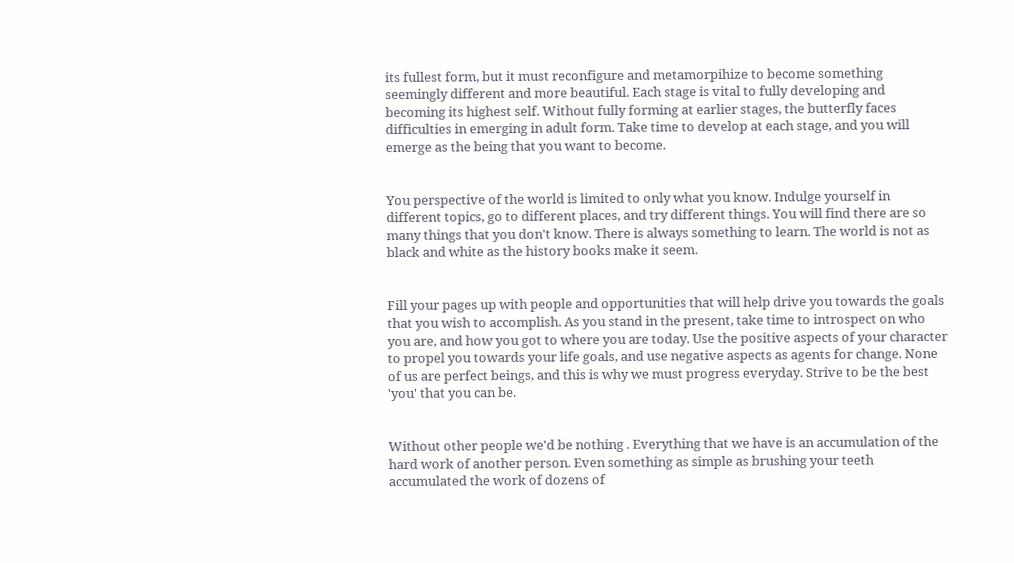its fullest form, but it must reconfigure and metamorpihize to become something seemingly different and more beautiful. Each stage is vital to fully developing and becoming its highest self. Without fully forming at earlier stages, the butterfly faces difficulties in emerging in adult form. Take time to develop at each stage, and you will emerge as the being that you want to become.


You perspective of the world is limited to only what you know. Indulge yourself in different topics, go to different places, and try different things. You will find there are so many things that you don't know. There is always something to learn. The world is not as black and white as the history books make it seem.


Fill your pages up with people and opportunities that will help drive you towards the goals that you wish to accomplish. As you stand in the present, take time to introspect on who you are, and how you got to where you are today. Use the positive aspects of your character to propel you towards your life goals, and use negative aspects as agents for change. None of us are perfect beings, and this is why we must progress everyday. Strive to be the best 'you' that you can be.


Without other people we'd be nothing . Everything that we have is an accumulation of the hard work of another person. Even something as simple as brushing your teeth accumulated the work of dozens of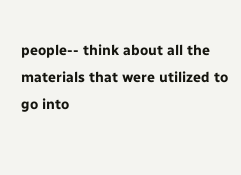people-- think about all the materials that were utilized to go into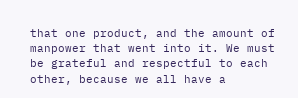that one product, and the amount of manpower that went into it. We must be grateful and respectful to each other, because we all have a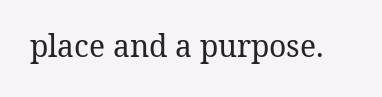place and a purpose.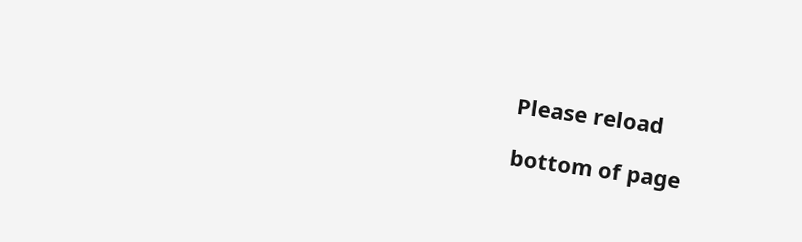Please reload

bottom of page